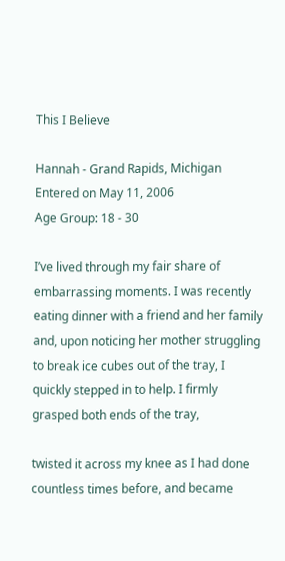This I Believe

Hannah - Grand Rapids, Michigan
Entered on May 11, 2006
Age Group: 18 - 30

I’ve lived through my fair share of embarrassing moments. I was recently eating dinner with a friend and her family and, upon noticing her mother struggling to break ice cubes out of the tray, I quickly stepped in to help. I firmly grasped both ends of the tray,

twisted it across my knee as I had done countless times before, and became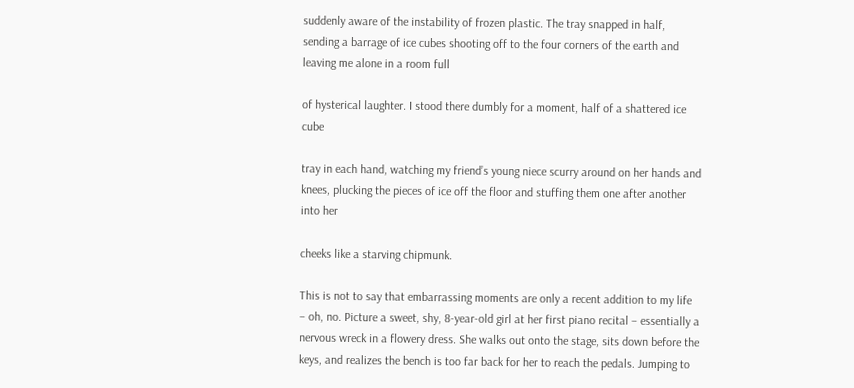suddenly aware of the instability of frozen plastic. The tray snapped in half, sending a barrage of ice cubes shooting off to the four corners of the earth and leaving me alone in a room full

of hysterical laughter. I stood there dumbly for a moment, half of a shattered ice cube

tray in each hand, watching my friend’s young niece scurry around on her hands and knees, plucking the pieces of ice off the floor and stuffing them one after another into her

cheeks like a starving chipmunk.

This is not to say that embarrassing moments are only a recent addition to my life – oh, no. Picture a sweet, shy, 8-year-old girl at her first piano recital – essentially a nervous wreck in a flowery dress. She walks out onto the stage, sits down before the keys, and realizes the bench is too far back for her to reach the pedals. Jumping to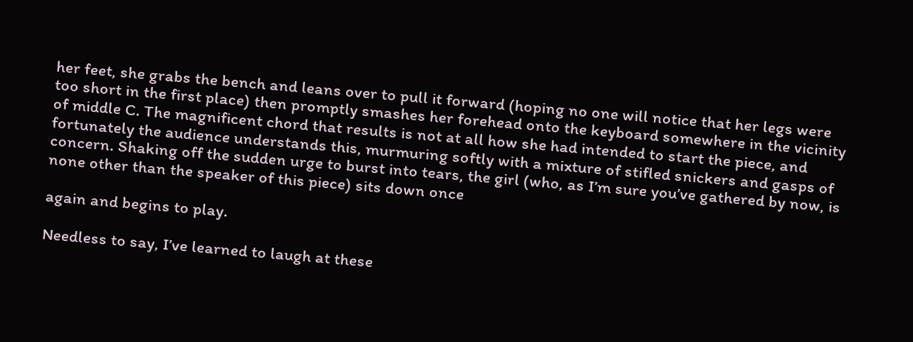her feet, she grabs the bench and leans over to pull it forward (hoping no one will notice that her legs were too short in the first place) then promptly smashes her forehead onto the keyboard somewhere in the vicinity of middle C. The magnificent chord that results is not at all how she had intended to start the piece, and fortunately the audience understands this, murmuring softly with a mixture of stifled snickers and gasps of concern. Shaking off the sudden urge to burst into tears, the girl (who, as I’m sure you’ve gathered by now, is none other than the speaker of this piece) sits down once

again and begins to play.

Needless to say, I’ve learned to laugh at these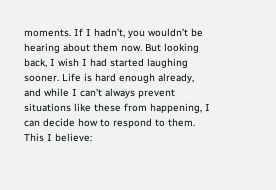moments. If I hadn’t, you wouldn’t be hearing about them now. But looking back, I wish I had started laughing sooner. Life is hard enough already, and while I can’t always prevent situations like these from happening, I can decide how to respond to them. This I believe: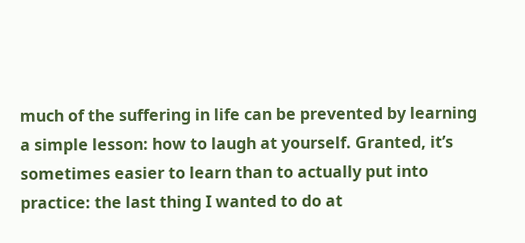much of the suffering in life can be prevented by learning a simple lesson: how to laugh at yourself. Granted, it’s sometimes easier to learn than to actually put into practice: the last thing I wanted to do at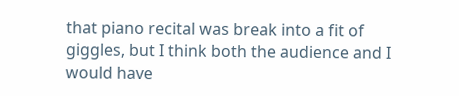that piano recital was break into a fit of giggles, but I think both the audience and I would have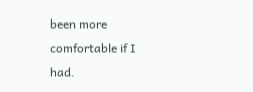been more comfortable if I had.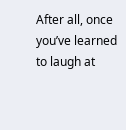After all, once you’ve learned to laugh at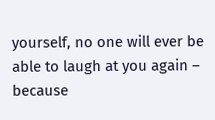yourself, no one will ever be able to laugh at you again – because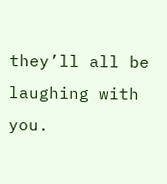they’ll all be laughing with you.